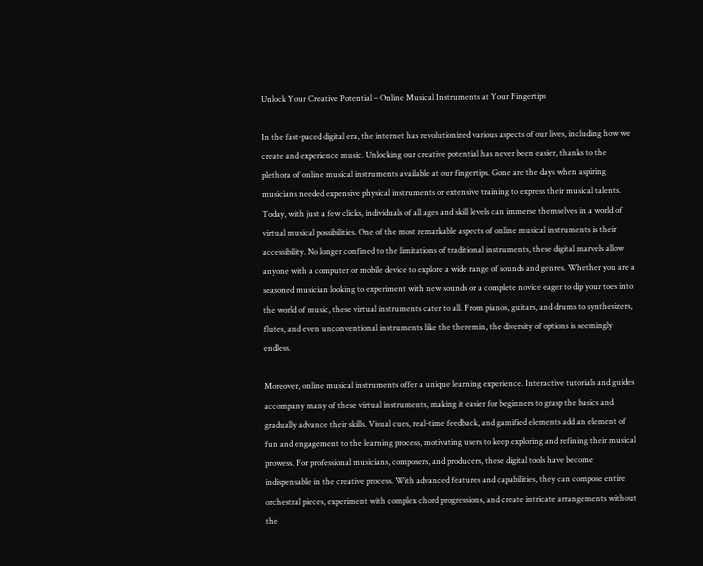Unlock Your Creative Potential – Online Musical Instruments at Your Fingertips

In the fast-paced digital era, the internet has revolutionized various aspects of our lives, including how we create and experience music. Unlocking our creative potential has never been easier, thanks to the plethora of online musical instruments available at our fingertips. Gone are the days when aspiring musicians needed expensive physical instruments or extensive training to express their musical talents. Today, with just a few clicks, individuals of all ages and skill levels can immerse themselves in a world of virtual musical possibilities. One of the most remarkable aspects of online musical instruments is their accessibility. No longer confined to the limitations of traditional instruments, these digital marvels allow anyone with a computer or mobile device to explore a wide range of sounds and genres. Whether you are a seasoned musician looking to experiment with new sounds or a complete novice eager to dip your toes into the world of music, these virtual instruments cater to all. From pianos, guitars, and drums to synthesizers, flutes, and even unconventional instruments like the theremin, the diversity of options is seemingly endless.

Moreover, online musical instruments offer a unique learning experience. Interactive tutorials and guides accompany many of these virtual instruments, making it easier for beginners to grasp the basics and gradually advance their skills. Visual cues, real-time feedback, and gamified elements add an element of fun and engagement to the learning process, motivating users to keep exploring and refining their musical prowess. For professional musicians, composers, and producers, these digital tools have become indispensable in the creative process. With advanced features and capabilities, they can compose entire orchestral pieces, experiment with complex chord progressions, and create intricate arrangements without the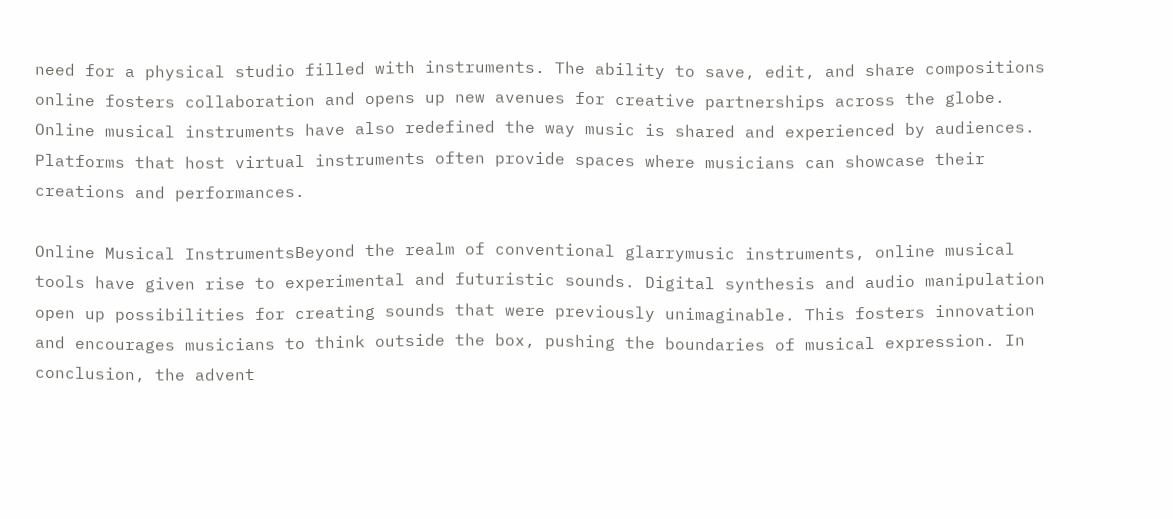need for a physical studio filled with instruments. The ability to save, edit, and share compositions online fosters collaboration and opens up new avenues for creative partnerships across the globe. Online musical instruments have also redefined the way music is shared and experienced by audiences. Platforms that host virtual instruments often provide spaces where musicians can showcase their creations and performances.

Online Musical InstrumentsBeyond the realm of conventional glarrymusic instruments, online musical tools have given rise to experimental and futuristic sounds. Digital synthesis and audio manipulation open up possibilities for creating sounds that were previously unimaginable. This fosters innovation and encourages musicians to think outside the box, pushing the boundaries of musical expression. In conclusion, the advent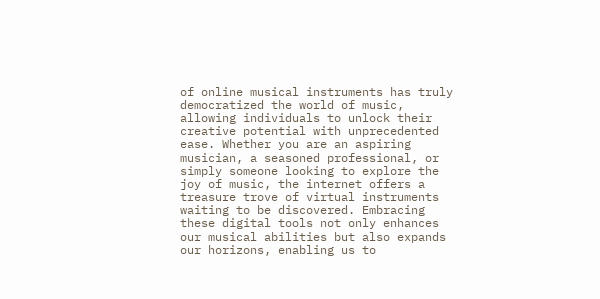of online musical instruments has truly democratized the world of music, allowing individuals to unlock their creative potential with unprecedented ease. Whether you are an aspiring musician, a seasoned professional, or simply someone looking to explore the joy of music, the internet offers a treasure trove of virtual instruments waiting to be discovered. Embracing these digital tools not only enhances our musical abilities but also expands our horizons, enabling us to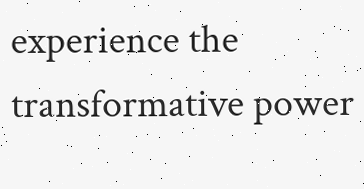experience the transformative power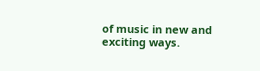of music in new and exciting ways.